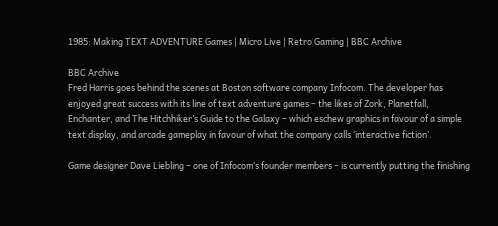1985: Making TEXT ADVENTURE Games | Micro Live | Retro Gaming | BBC Archive

BBC Archive
Fred Harris goes behind the scenes at Boston software company Infocom. The developer has enjoyed great success with its line of text adventure games – the likes of Zork, Planetfall, Enchanter, and The Hitchhiker’s Guide to the Galaxy – which eschew graphics in favour of a simple text display, and arcade gameplay in favour of what the company calls ‘interactive fiction’.

Game designer Dave Liebling – one of Infocom’s founder members – is currently putting the finishing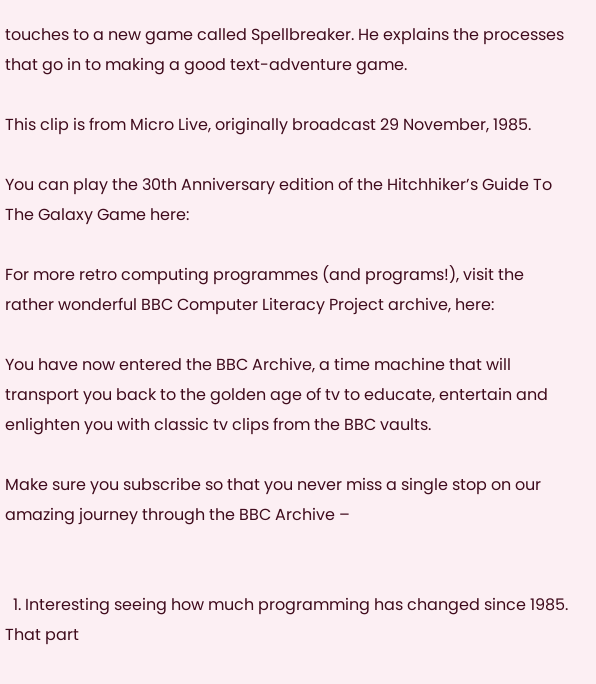touches to a new game called Spellbreaker. He explains the processes that go in to making a good text-adventure game.

This clip is from Micro Live, originally broadcast 29 November, 1985.

You can play the 30th Anniversary edition of the Hitchhiker’s Guide To The Galaxy Game here:

For more retro computing programmes (and programs!), visit the rather wonderful BBC Computer Literacy Project archive, here:

You have now entered the BBC Archive, a time machine that will transport you back to the golden age of tv to educate, entertain and enlighten you with classic tv clips from the BBC vaults.

Make sure you subscribe so that you never miss a single stop on our amazing journey through the BBC Archive –


  1. Interesting seeing how much programming has changed since 1985. That part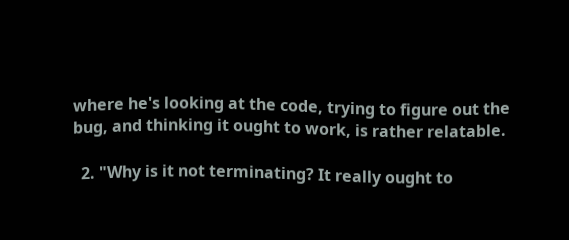where he's looking at the code, trying to figure out the bug, and thinking it ought to work, is rather relatable.

  2. "Why is it not terminating? It really ought to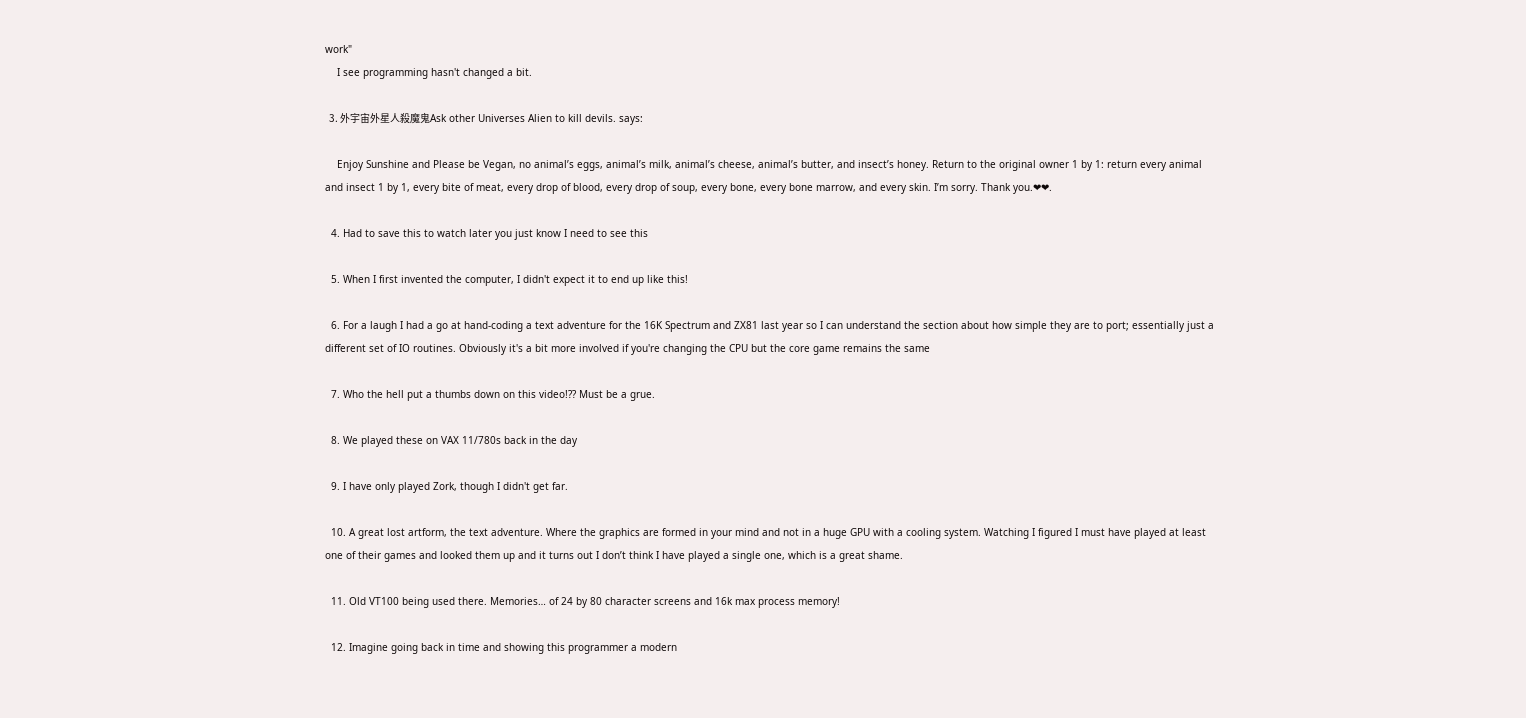work"
    I see programming hasn't changed a bit.

  3. 外宇宙外星人殺魔鬼Ask other Universes Alien to kill devils. says:

    Enjoy Sunshine and Please be Vegan, no animal’s eggs, animal’s milk, animal’s cheese, animal’s butter, and insect’s honey. Return to the original owner 1 by 1: return every animal and insect 1 by 1, every bite of meat, every drop of blood, every drop of soup, every bone, every bone marrow, and every skin. I’m sorry. Thank you.❤❤.

  4. Had to save this to watch later you just know I need to see this

  5. When I first invented the computer, I didn't expect it to end up like this!

  6. For a laugh I had a go at hand-coding a text adventure for the 16K Spectrum and ZX81 last year so I can understand the section about how simple they are to port; essentially just a different set of IO routines. Obviously it's a bit more involved if you're changing the CPU but the core game remains the same

  7. Who the hell put a thumbs down on this video!?? Must be a grue.

  8. We played these on VAX 11/780s back in the day

  9. I have only played Zork, though I didn't get far.

  10. A great lost artform, the text adventure. Where the graphics are formed in your mind and not in a huge GPU with a cooling system. Watching I figured I must have played at least one of their games and looked them up and it turns out I don’t think I have played a single one, which is a great shame.

  11. Old VT100 being used there. Memories… of 24 by 80 character screens and 16k max process memory!

  12. Imagine going back in time and showing this programmer a modern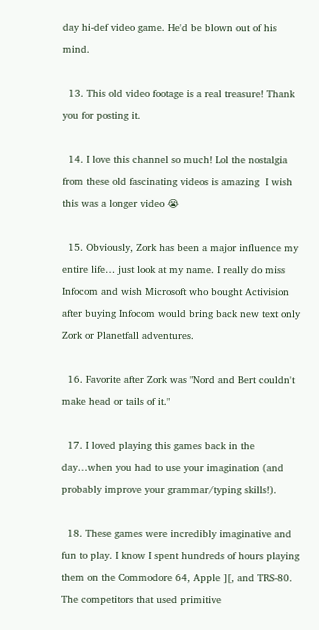day hi-def video game. He'd be blown out of his mind.

  13. This old video footage is a real treasure! Thank you for posting it.

  14. I love this channel so much! Lol the nostalgia from these old fascinating videos is amazing  I wish this was a longer video 😭

  15. Obviously, Zork has been a major influence my entire life… just look at my name. I really do miss Infocom and wish Microsoft who bought Activision after buying Infocom would bring back new text only Zork or Planetfall adventures.

  16. Favorite after Zork was "Nord and Bert couldn't make head or tails of it."

  17. I loved playing this games back in the day…when you had to use your imagination (and probably improve your grammar/typing skills!).

  18. These games were incredibly imaginative and fun to play. I know I spent hundreds of hours playing them on the Commodore 64, Apple ][, and TRS-80. The competitors that used primitive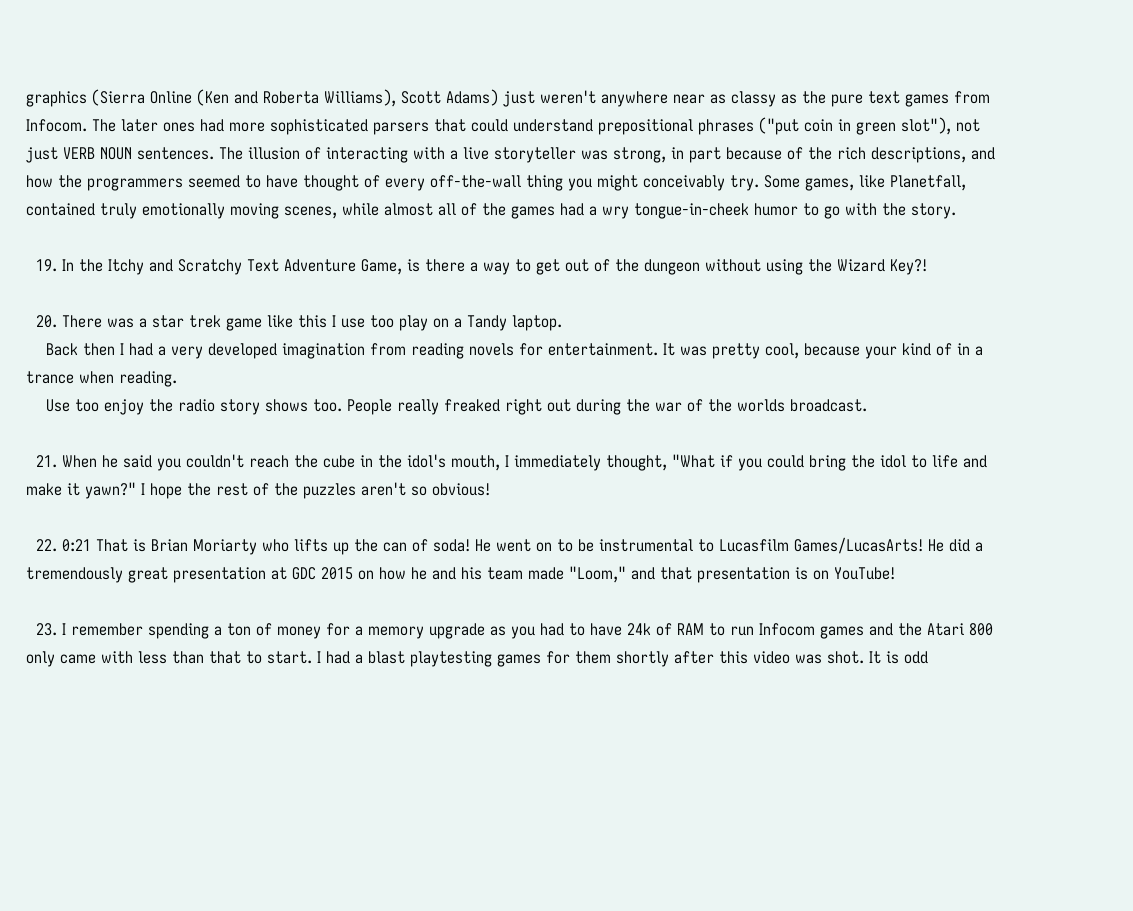graphics (Sierra Online (Ken and Roberta Williams), Scott Adams) just weren't anywhere near as classy as the pure text games from Infocom. The later ones had more sophisticated parsers that could understand prepositional phrases ("put coin in green slot"), not just VERB NOUN sentences. The illusion of interacting with a live storyteller was strong, in part because of the rich descriptions, and how the programmers seemed to have thought of every off-the-wall thing you might conceivably try. Some games, like Planetfall, contained truly emotionally moving scenes, while almost all of the games had a wry tongue-in-cheek humor to go with the story.

  19. In the Itchy and Scratchy Text Adventure Game, is there a way to get out of the dungeon without using the Wizard Key?!

  20. There was a star trek game like this I use too play on a Tandy laptop.
    Back then I had a very developed imagination from reading novels for entertainment. It was pretty cool, because your kind of in a trance when reading.
    Use too enjoy the radio story shows too. People really freaked right out during the war of the worlds broadcast.

  21. When he said you couldn't reach the cube in the idol's mouth, I immediately thought, "What if you could bring the idol to life and make it yawn?" I hope the rest of the puzzles aren't so obvious!

  22. 0:21 That is Brian Moriarty who lifts up the can of soda! He went on to be instrumental to Lucasfilm Games/LucasArts! He did a tremendously great presentation at GDC 2015 on how he and his team made "Loom," and that presentation is on YouTube!

  23. I remember spending a ton of money for a memory upgrade as you had to have 24k of RAM to run Infocom games and the Atari 800 only came with less than that to start. I had a blast playtesting games for them shortly after this video was shot. It is odd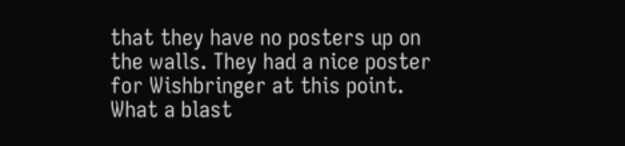that they have no posters up on the walls. They had a nice poster for Wishbringer at this point. What a blast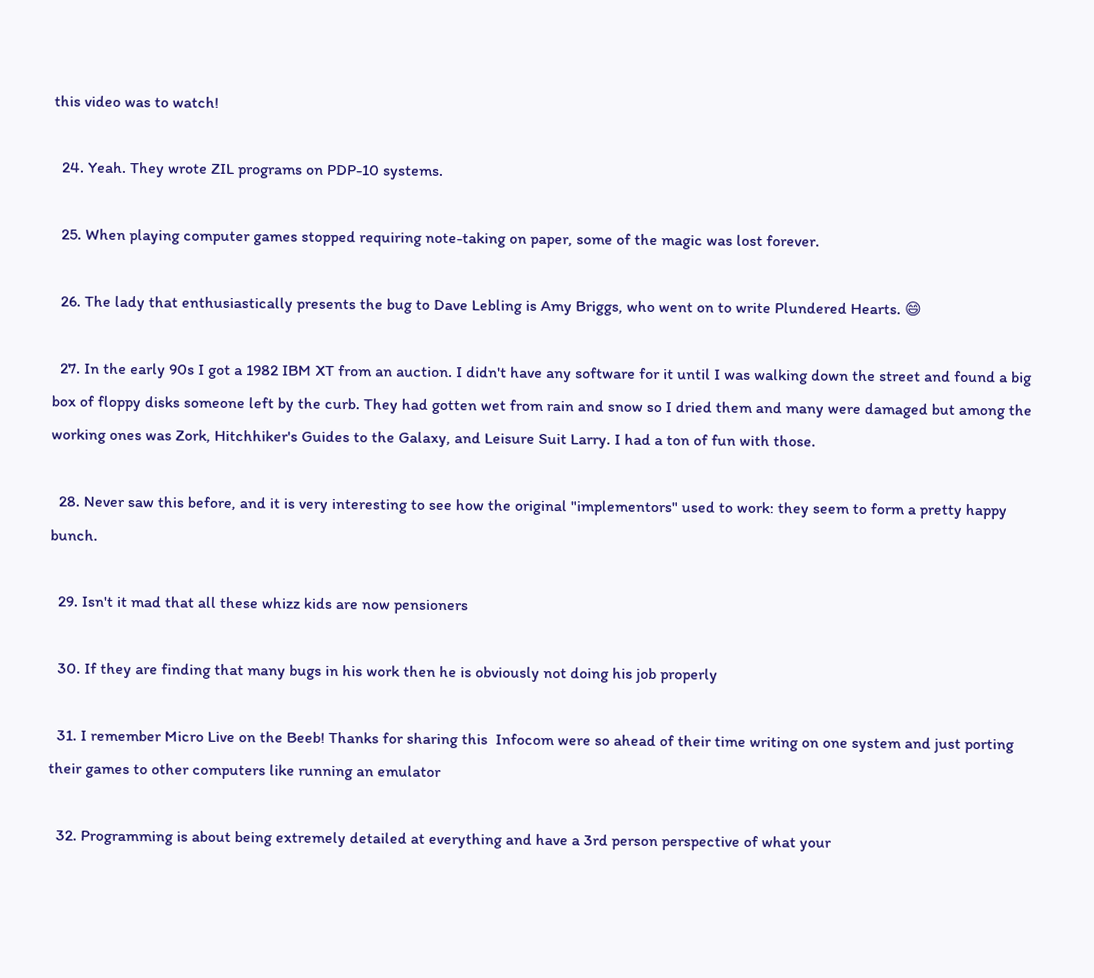this video was to watch!

  24. Yeah. They wrote ZIL programs on PDP-10 systems.

  25. When playing computer games stopped requiring note-taking on paper, some of the magic was lost forever.

  26. The lady that enthusiastically presents the bug to Dave Lebling is Amy Briggs, who went on to write Plundered Hearts. 😄

  27. In the early 90s I got a 1982 IBM XT from an auction. I didn't have any software for it until I was walking down the street and found a big box of floppy disks someone left by the curb. They had gotten wet from rain and snow so I dried them and many were damaged but among the working ones was Zork, Hitchhiker's Guides to the Galaxy, and Leisure Suit Larry. I had a ton of fun with those.

  28. Never saw this before, and it is very interesting to see how the original "implementors" used to work: they seem to form a pretty happy bunch.

  29. Isn't it mad that all these whizz kids are now pensioners

  30. If they are finding that many bugs in his work then he is obviously not doing his job properly

  31. I remember Micro Live on the Beeb! Thanks for sharing this  Infocom were so ahead of their time writing on one system and just porting their games to other computers like running an emulator

  32. Programming is about being extremely detailed at everything and have a 3rd person perspective of what your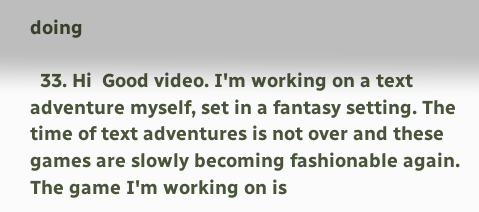doing

  33. Hi  Good video. I'm working on a text adventure myself, set in a fantasy setting. The time of text adventures is not over and these games are slowly becoming fashionable again. The game I'm working on is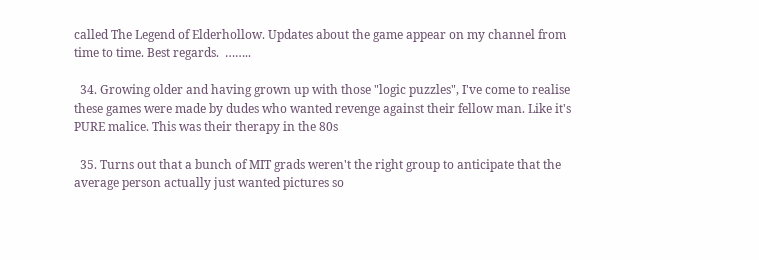called The Legend of Elderhollow. Updates about the game appear on my channel from time to time. Best regards.  ……..

  34. Growing older and having grown up with those "logic puzzles", I've come to realise these games were made by dudes who wanted revenge against their fellow man. Like it's PURE malice. This was their therapy in the 80s

  35. Turns out that a bunch of MIT grads weren't the right group to anticipate that the average person actually just wanted pictures so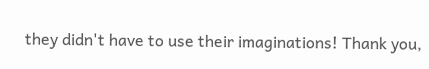they didn't have to use their imaginations! Thank you,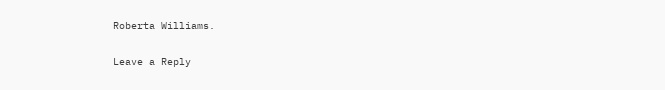Roberta Williams.

Leave a Reply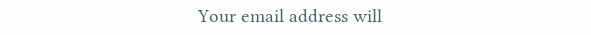Your email address will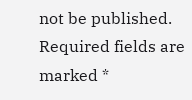not be published. Required fields are marked *